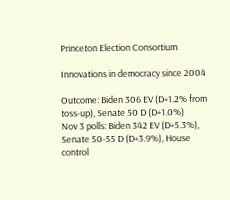Princeton Election Consortium

Innovations in democracy since 2004

Outcome: Biden 306 EV (D+1.2% from toss-up), Senate 50 D (D+1.0%)
Nov 3 polls: Biden 342 EV (D+5.3%), Senate 50-55 D (D+3.9%), House control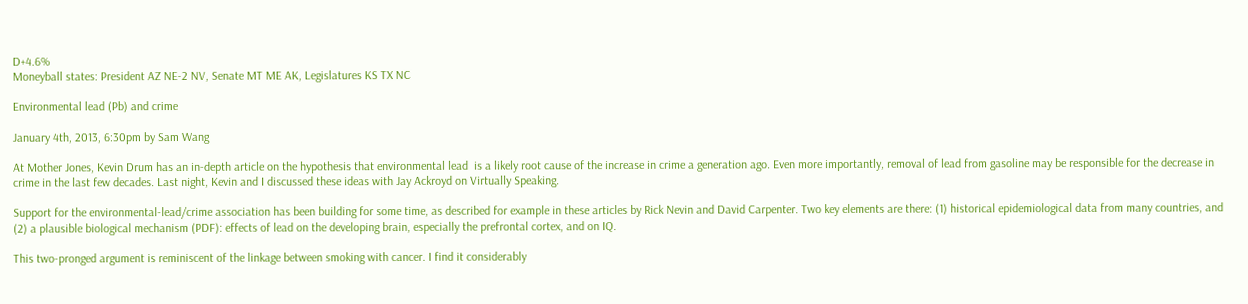D+4.6%
Moneyball states: President AZ NE-2 NV, Senate MT ME AK, Legislatures KS TX NC

Environmental lead (Pb) and crime

January 4th, 2013, 6:30pm by Sam Wang

At Mother Jones, Kevin Drum has an in-depth article on the hypothesis that environmental lead  is a likely root cause of the increase in crime a generation ago. Even more importantly, removal of lead from gasoline may be responsible for the decrease in crime in the last few decades. Last night, Kevin and I discussed these ideas with Jay Ackroyd on Virtually Speaking.

Support for the environmental-lead/crime association has been building for some time, as described for example in these articles by Rick Nevin and David Carpenter. Two key elements are there: (1) historical epidemiological data from many countries, and (2) a plausible biological mechanism (PDF): effects of lead on the developing brain, especially the prefrontal cortex, and on IQ.

This two-pronged argument is reminiscent of the linkage between smoking with cancer. I find it considerably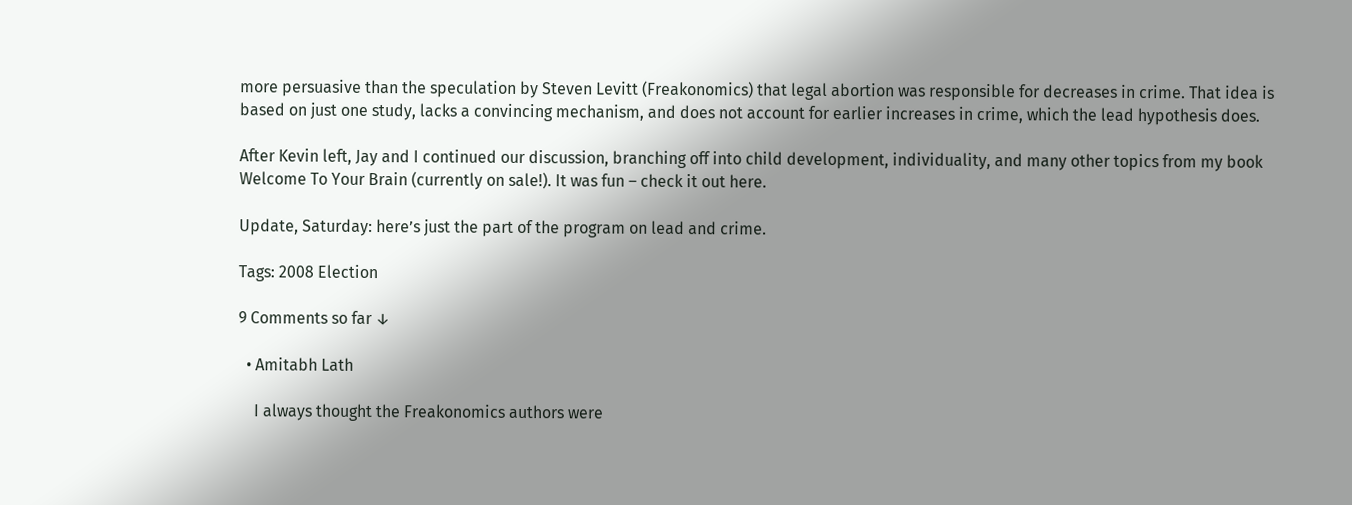more persuasive than the speculation by Steven Levitt (Freakonomics) that legal abortion was responsible for decreases in crime. That idea is based on just one study, lacks a convincing mechanism, and does not account for earlier increases in crime, which the lead hypothesis does.

After Kevin left, Jay and I continued our discussion, branching off into child development, individuality, and many other topics from my book Welcome To Your Brain (currently on sale!). It was fun – check it out here.

Update, Saturday: here’s just the part of the program on lead and crime.

Tags: 2008 Election

9 Comments so far ↓

  • Amitabh Lath

    I always thought the Freakonomics authors were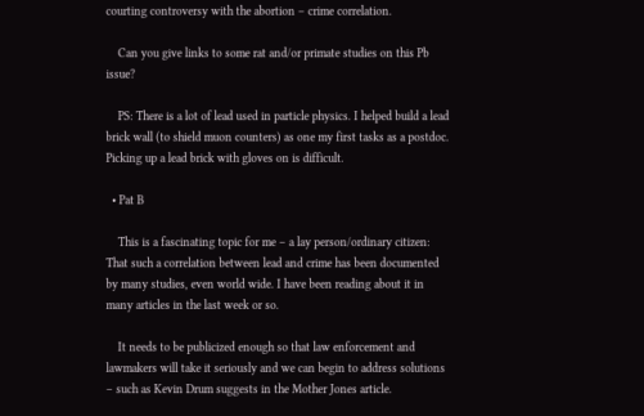courting controversy with the abortion – crime correlation.

    Can you give links to some rat and/or primate studies on this Pb issue?

    PS: There is a lot of lead used in particle physics. I helped build a lead brick wall (to shield muon counters) as one my first tasks as a postdoc. Picking up a lead brick with gloves on is difficult.

  • Pat B

    This is a fascinating topic for me – a lay person/ordinary citizen: That such a correlation between lead and crime has been documented by many studies, even world wide. I have been reading about it in many articles in the last week or so.

    It needs to be publicized enough so that law enforcement and lawmakers will take it seriously and we can begin to address solutions – such as Kevin Drum suggests in the Mother Jones article.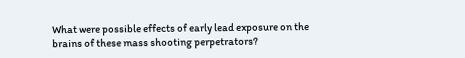What were possible effects of early lead exposure on the brains of these mass shooting perpetrators?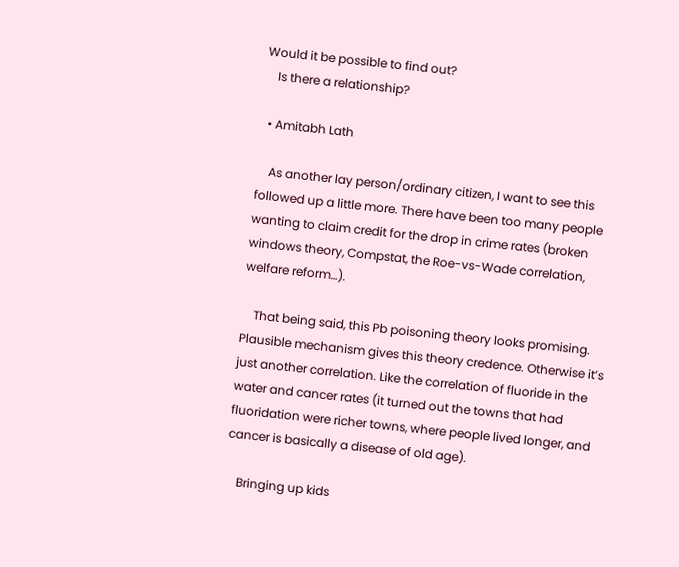Would it be possible to find out?
    Is there a relationship?

  • Amitabh Lath

    As another lay person/ordinary citizen, I want to see this followed up a little more. There have been too many people wanting to claim credit for the drop in crime rates (broken windows theory, Compstat, the Roe-vs-Wade correlation, welfare reform…).

    That being said, this Pb poisoning theory looks promising. Plausible mechanism gives this theory credence. Otherwise it’s just another correlation. Like the correlation of fluoride in the water and cancer rates (it turned out the towns that had fluoridation were richer towns, where people lived longer, and cancer is basically a disease of old age).

    Bringing up kids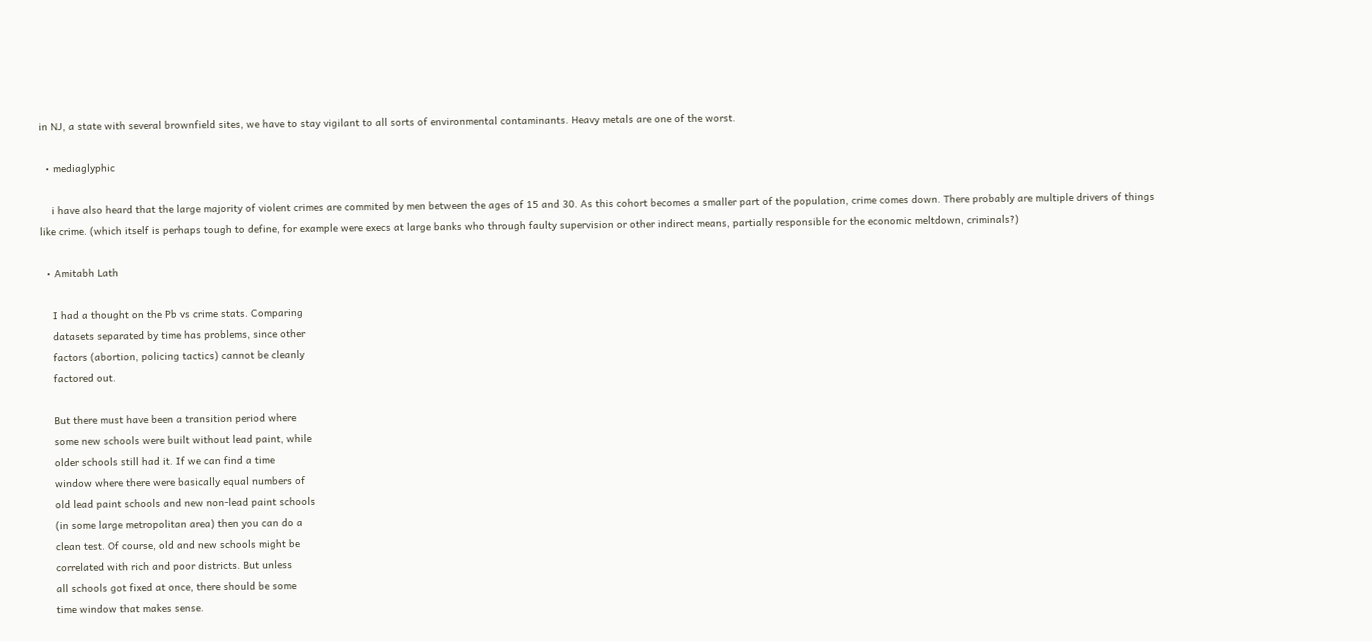in NJ, a state with several brownfield sites, we have to stay vigilant to all sorts of environmental contaminants. Heavy metals are one of the worst.

  • mediaglyphic

    i have also heard that the large majority of violent crimes are commited by men between the ages of 15 and 30. As this cohort becomes a smaller part of the population, crime comes down. There probably are multiple drivers of things like crime. (which itself is perhaps tough to define, for example were execs at large banks who through faulty supervision or other indirect means, partially responsible for the economic meltdown, criminals?)

  • Amitabh Lath

    I had a thought on the Pb vs crime stats. Comparing
    datasets separated by time has problems, since other
    factors (abortion, policing tactics) cannot be cleanly
    factored out.

    But there must have been a transition period where
    some new schools were built without lead paint, while
    older schools still had it. If we can find a time
    window where there were basically equal numbers of
    old lead paint schools and new non-lead paint schools
    (in some large metropolitan area) then you can do a
    clean test. Of course, old and new schools might be
    correlated with rich and poor districts. But unless
    all schools got fixed at once, there should be some
    time window that makes sense.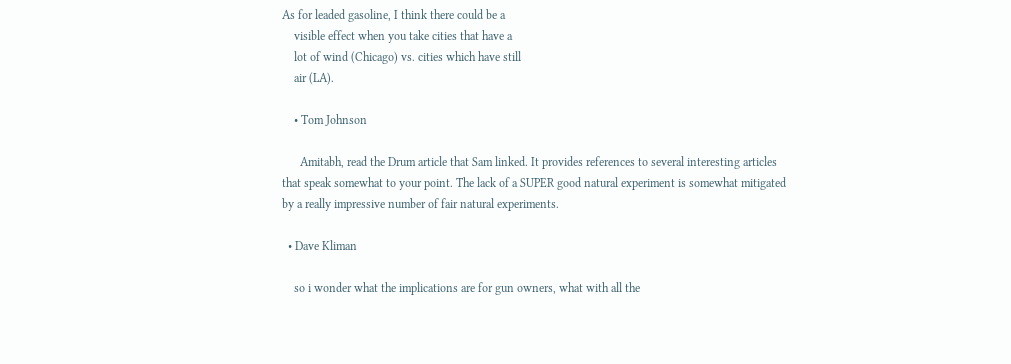As for leaded gasoline, I think there could be a
    visible effect when you take cities that have a
    lot of wind (Chicago) vs. cities which have still
    air (LA).

    • Tom Johnson

      Amitabh, read the Drum article that Sam linked. It provides references to several interesting articles that speak somewhat to your point. The lack of a SUPER good natural experiment is somewhat mitigated by a really impressive number of fair natural experiments.

  • Dave Kliman

    so i wonder what the implications are for gun owners, what with all the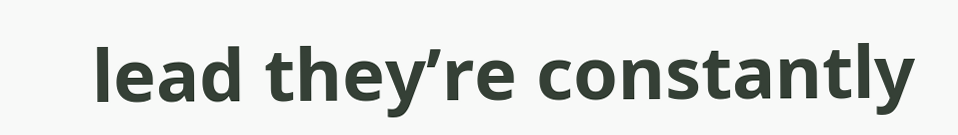lead they’re constantly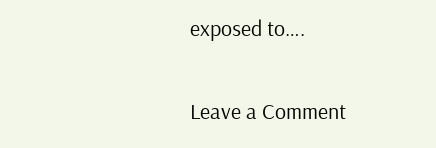exposed to….

Leave a Comment